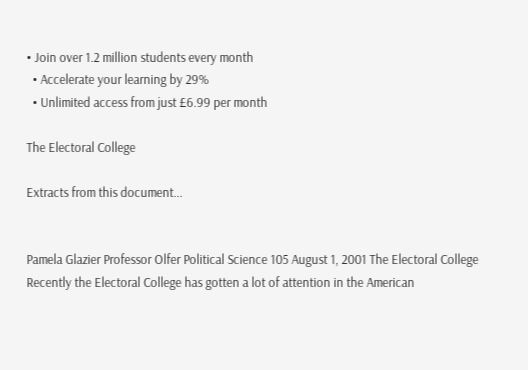• Join over 1.2 million students every month
  • Accelerate your learning by 29%
  • Unlimited access from just £6.99 per month

The Electoral College

Extracts from this document...


Pamela Glazier Professor Olfer Political Science 105 August 1, 2001 The Electoral College Recently the Electoral College has gotten a lot of attention in the American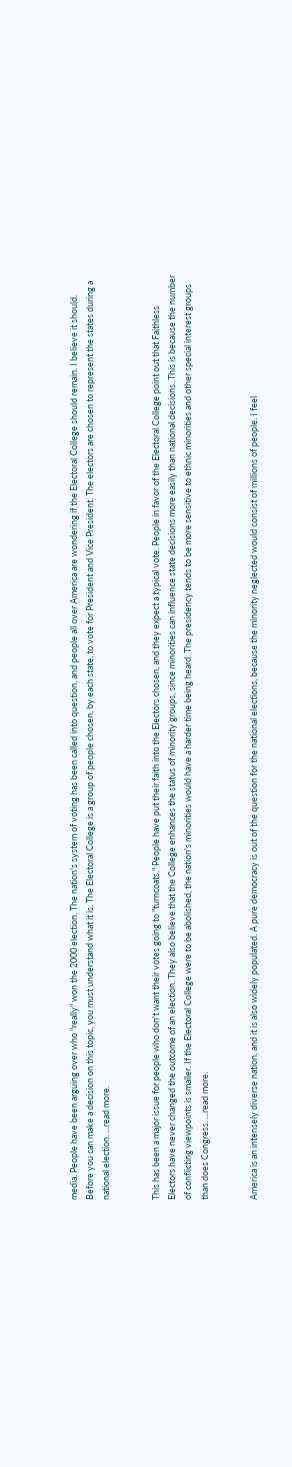media. People have been arguing over who "really" won the 2000 election. The nation's system of voting has been called into question, and people all over America are wondering if the Electoral College should remain. I believe it should. Before you can make a decision on this topic, you must understand what it is. The Electoral College is a group of people chosen, by each state, to vote for President and Vice President. The electors are chosen to represent the states during a national election. ...read more.


This has been a major issue for people who don't want their votes going to "turncoats." People have put their faith into the Electors chosen, and they expect a typical vote. People in favor of the Electoral College point out that Faithless Electors have never changed the outcome of an election. They also believe that the College enhances the status of minority groups, since minorities can influence state decisions more easily than national decisions. This is because the number of conflicting viewpoints is smaller. If the Electoral College were to be abolished, the nation's minorities would have a harder time being heard. The presidency tends to be more sensitive to ethnic minorities and other special interest groups than does Congress. ...read more.


America is an intensely diverse nation, and it is also widely populated. A pure democracy is out of the question for the national elections, because the minority neglected would consist of millions of people. I feel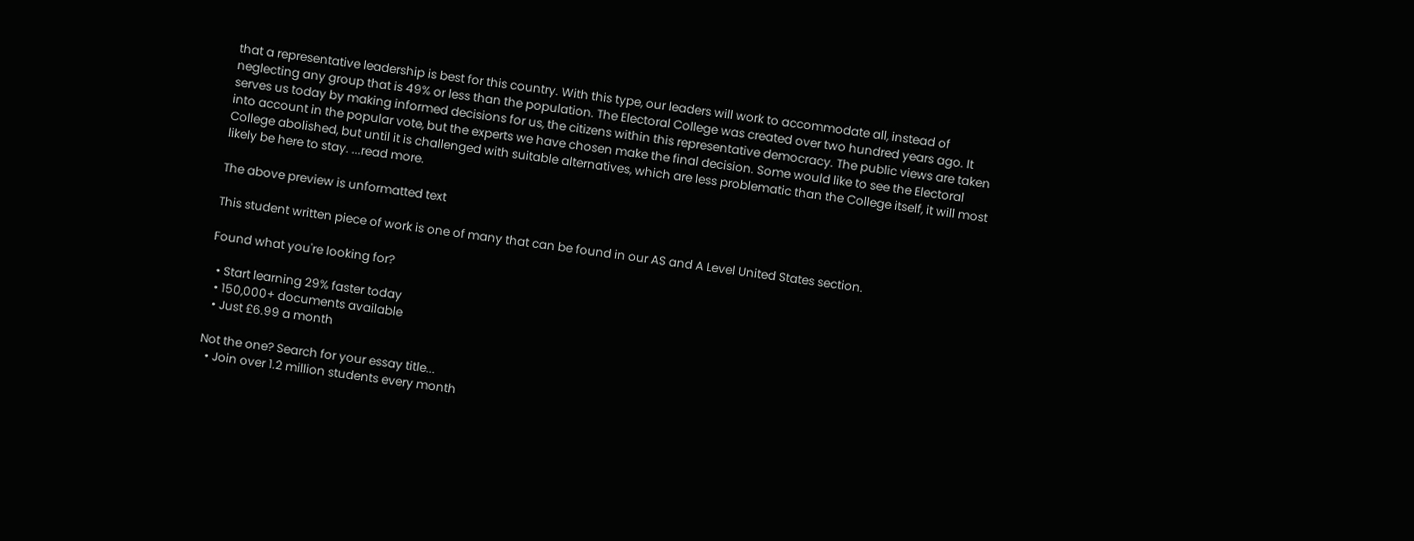that a representative leadership is best for this country. With this type, our leaders will work to accommodate all, instead of neglecting any group that is 49% or less than the population. The Electoral College was created over two hundred years ago. It serves us today by making informed decisions for us, the citizens within this representative democracy. The public views are taken into account in the popular vote, but the experts we have chosen make the final decision. Some would like to see the Electoral College abolished, but until it is challenged with suitable alternatives, which are less problematic than the College itself, it will most likely be here to stay. ...read more.

The above preview is unformatted text

This student written piece of work is one of many that can be found in our AS and A Level United States section.

Found what you're looking for?

  • Start learning 29% faster today
  • 150,000+ documents available
  • Just £6.99 a month

Not the one? Search for your essay title...
  • Join over 1.2 million students every month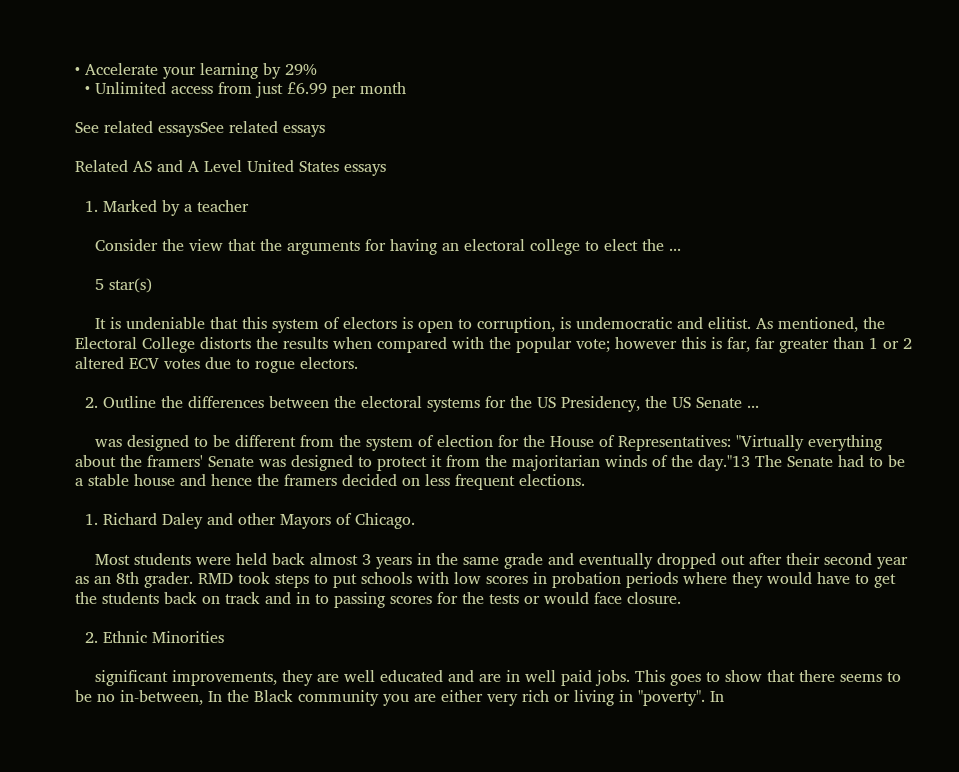• Accelerate your learning by 29%
  • Unlimited access from just £6.99 per month

See related essaysSee related essays

Related AS and A Level United States essays

  1. Marked by a teacher

    Consider the view that the arguments for having an electoral college to elect the ...

    5 star(s)

    It is undeniable that this system of electors is open to corruption, is undemocratic and elitist. As mentioned, the Electoral College distorts the results when compared with the popular vote; however this is far, far greater than 1 or 2 altered ECV votes due to rogue electors.

  2. Outline the differences between the electoral systems for the US Presidency, the US Senate ...

    was designed to be different from the system of election for the House of Representatives: "Virtually everything about the framers' Senate was designed to protect it from the majoritarian winds of the day."13 The Senate had to be a stable house and hence the framers decided on less frequent elections.

  1. Richard Daley and other Mayors of Chicago.

    Most students were held back almost 3 years in the same grade and eventually dropped out after their second year as an 8th grader. RMD took steps to put schools with low scores in probation periods where they would have to get the students back on track and in to passing scores for the tests or would face closure.

  2. Ethnic Minorities

    significant improvements, they are well educated and are in well paid jobs. This goes to show that there seems to be no in-between, In the Black community you are either very rich or living in "poverty". In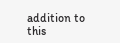addition to this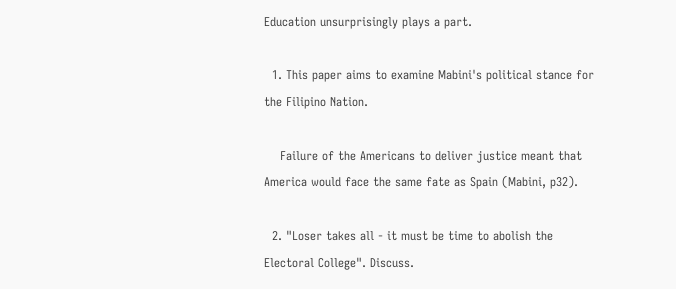Education unsurprisingly plays a part.

  1. This paper aims to examine Mabini's political stance for the Filipino Nation.

    Failure of the Americans to deliver justice meant that America would face the same fate as Spain (Mabini, p32).

  2. "Loser takes all - it must be time to abolish the Electoral College". Discuss.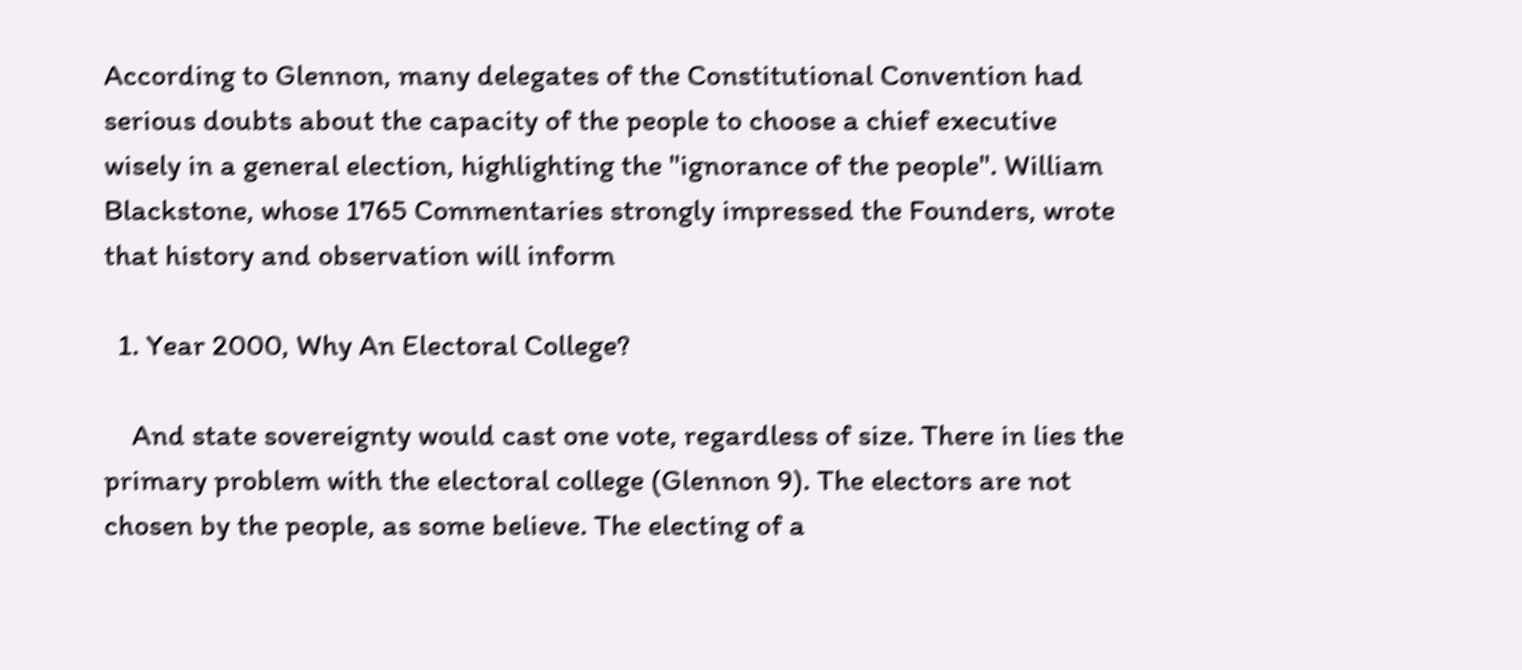According to Glennon, many delegates of the Constitutional Convention had serious doubts about the capacity of the people to choose a chief executive wisely in a general election, highlighting the "ignorance of the people". William Blackstone, whose 1765 Commentaries strongly impressed the Founders, wrote that history and observation will inform

  1. Year 2000, Why An Electoral College?

    And state sovereignty would cast one vote, regardless of size. There in lies the primary problem with the electoral college (Glennon 9). The electors are not chosen by the people, as some believe. The electing of a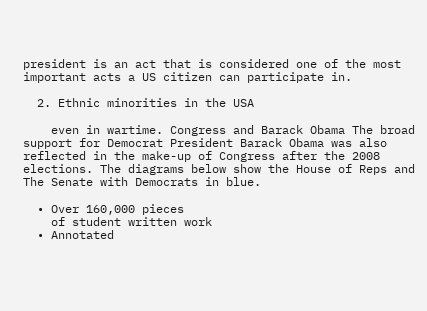president is an act that is considered one of the most important acts a US citizen can participate in.

  2. Ethnic minorities in the USA

    even in wartime. Congress and Barack Obama The broad support for Democrat President Barack Obama was also reflected in the make-up of Congress after the 2008 elections. The diagrams below show the House of Reps and The Senate with Democrats in blue.

  • Over 160,000 pieces
    of student written work
  • Annotated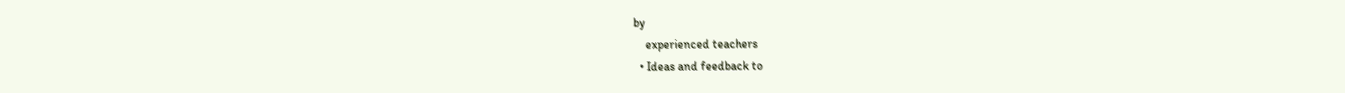by
    experienced teachers
  • Ideas and feedback to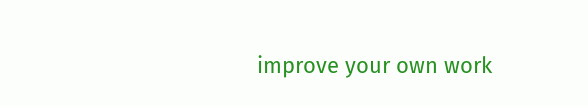improve your own work